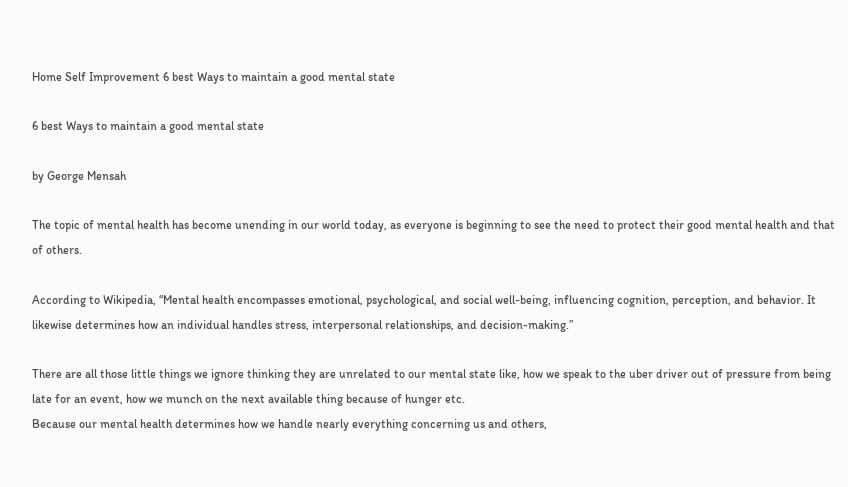Home Self Improvement 6 best Ways to maintain a good mental state

6 best Ways to maintain a good mental state

by George Mensah

The topic of mental health has become unending in our world today, as everyone is beginning to see the need to protect their good mental health and that of others.

According to Wikipedia, “Mental health encompasses emotional, psychological, and social well-being, influencing cognition, perception, and behavior. It likewise determines how an individual handles stress, interpersonal relationships, and decision-making.”

There are all those little things we ignore thinking they are unrelated to our mental state like, how we speak to the uber driver out of pressure from being late for an event, how we munch on the next available thing because of hunger etc.
Because our mental health determines how we handle nearly everything concerning us and others,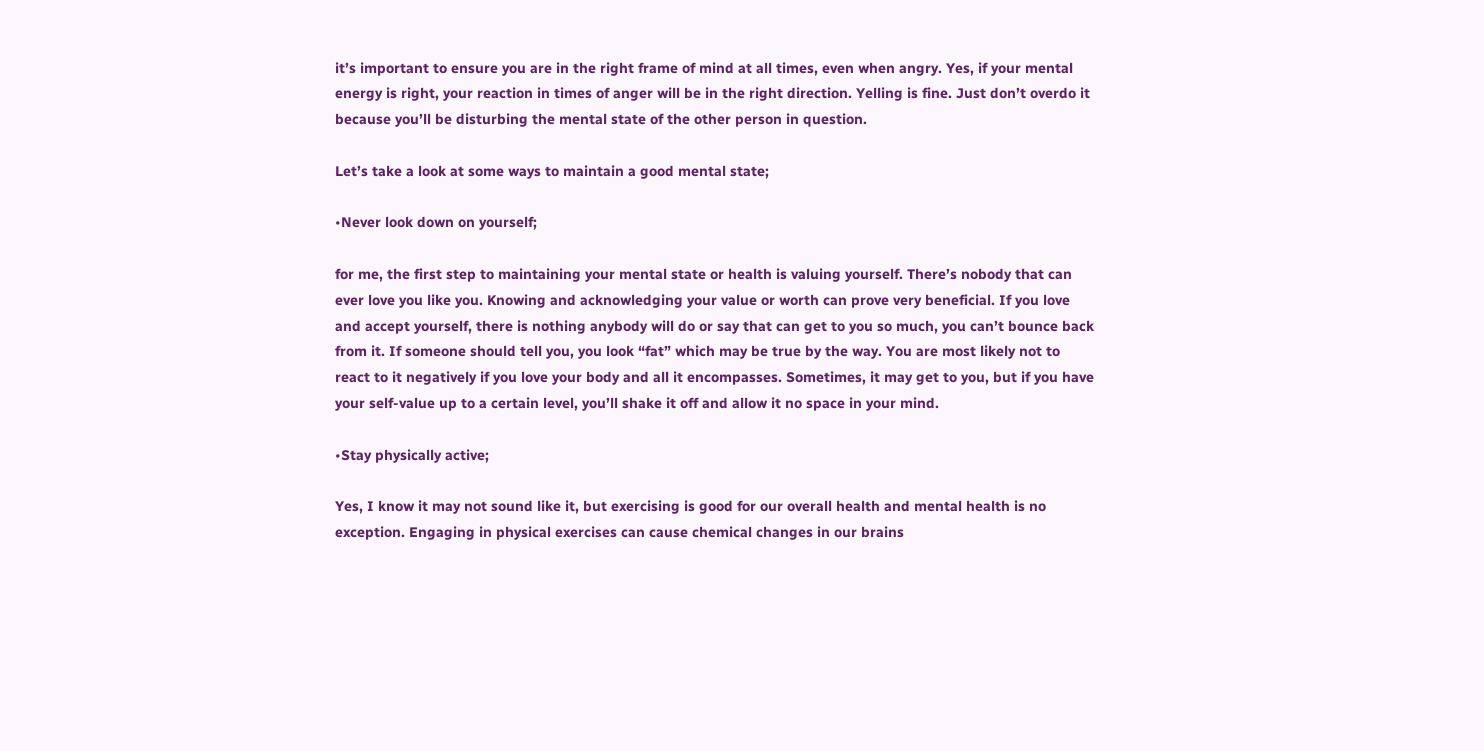it’s important to ensure you are in the right frame of mind at all times, even when angry. Yes, if your mental energy is right, your reaction in times of anger will be in the right direction. Yelling is fine. Just don’t overdo it because you’ll be disturbing the mental state of the other person in question.

Let’s take a look at some ways to maintain a good mental state;

•Never look down on yourself;

for me, the first step to maintaining your mental state or health is valuing yourself. There’s nobody that can ever love you like you. Knowing and acknowledging your value or worth can prove very beneficial. If you love and accept yourself, there is nothing anybody will do or say that can get to you so much, you can’t bounce back from it. If someone should tell you, you look “fat” which may be true by the way. You are most likely not to react to it negatively if you love your body and all it encompasses. Sometimes, it may get to you, but if you have your self-value up to a certain level, you’ll shake it off and allow it no space in your mind.

•Stay physically active;

Yes, I know it may not sound like it, but exercising is good for our overall health and mental health is no exception. Engaging in physical exercises can cause chemical changes in our brains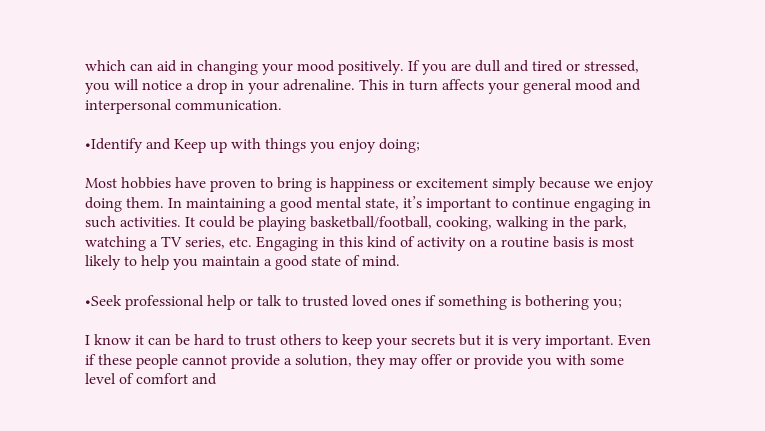which can aid in changing your mood positively. If you are dull and tired or stressed, you will notice a drop in your adrenaline. This in turn affects your general mood and interpersonal communication.

•Identify and Keep up with things you enjoy doing;

Most hobbies have proven to bring is happiness or excitement simply because we enjoy doing them. In maintaining a good mental state, it’s important to continue engaging in such activities. It could be playing basketball/football, cooking, walking in the park, watching a TV series, etc. Engaging in this kind of activity on a routine basis is most likely to help you maintain a good state of mind.

•Seek professional help or talk to trusted loved ones if something is bothering you;

I know it can be hard to trust others to keep your secrets but it is very important. Even if these people cannot provide a solution, they may offer or provide you with some level of comfort and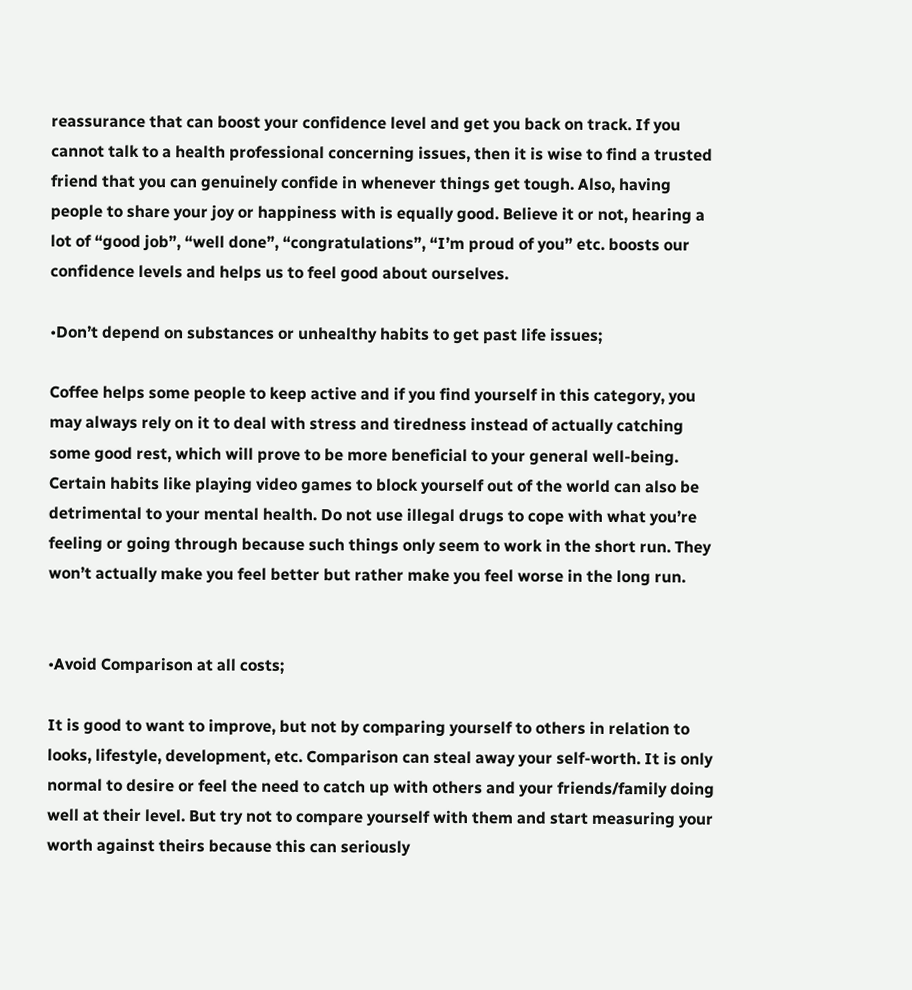reassurance that can boost your confidence level and get you back on track. If you cannot talk to a health professional concerning issues, then it is wise to find a trusted friend that you can genuinely confide in whenever things get tough. Also, having people to share your joy or happiness with is equally good. Believe it or not, hearing a lot of “good job”, “well done”, “congratulations”, “I’m proud of you” etc. boosts our confidence levels and helps us to feel good about ourselves.

•Don’t depend on substances or unhealthy habits to get past life issues;

Coffee helps some people to keep active and if you find yourself in this category, you may always rely on it to deal with stress and tiredness instead of actually catching some good rest, which will prove to be more beneficial to your general well-being. Certain habits like playing video games to block yourself out of the world can also be detrimental to your mental health. Do not use illegal drugs to cope with what you’re feeling or going through because such things only seem to work in the short run. They won’t actually make you feel better but rather make you feel worse in the long run.


•Avoid Comparison at all costs;

It is good to want to improve, but not by comparing yourself to others in relation to looks, lifestyle, development, etc. Comparison can steal away your self-worth. It is only normal to desire or feel the need to catch up with others and your friends/family doing well at their level. But try not to compare yourself with them and start measuring your worth against theirs because this can seriously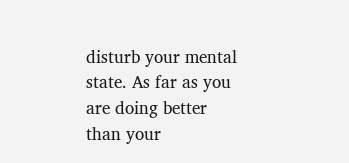disturb your mental state. As far as you are doing better than your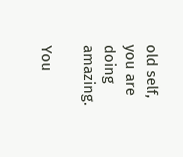old self, you are doing amazing.

You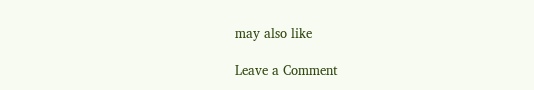may also like

Leave a Comment